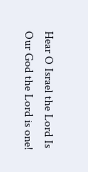Hear O Israel the Lord Is Our God the Lord is one!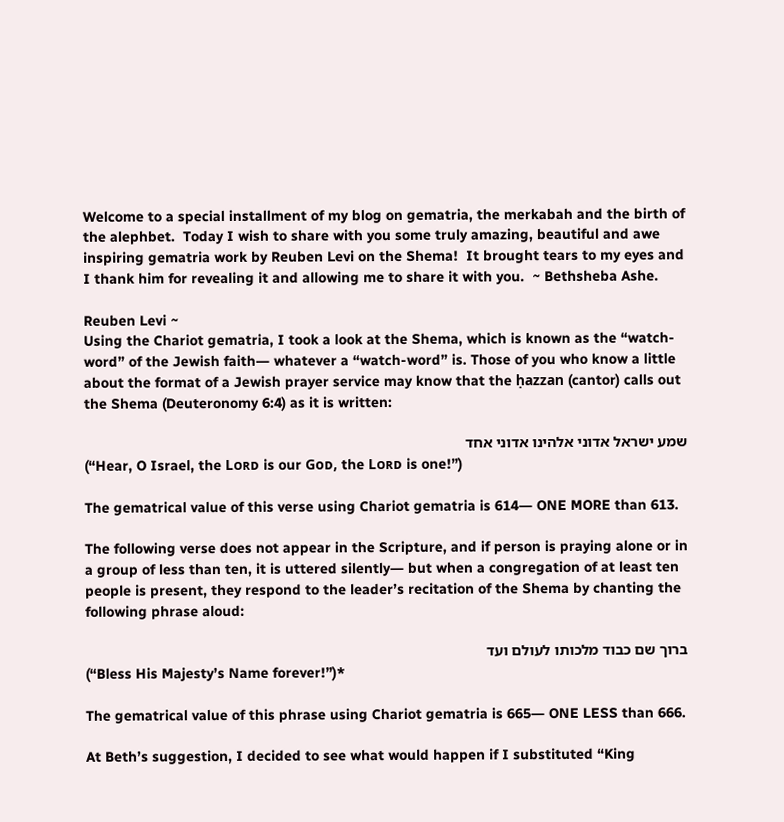Welcome to a special installment of my blog on gematria, the merkabah and the birth of the alephbet.  Today I wish to share with you some truly amazing, beautiful and awe inspiring gematria work by Reuben Levi on the Shema!  It brought tears to my eyes and I thank him for revealing it and allowing me to share it with you.  ~ Bethsheba Ashe.

Reuben Levi ~
Using the Chariot gematria, I took a look at the Shema, which is known as the “watch-word” of the Jewish faith― whatever a “watch-word” is. Those of you who know a little about the format of a Jewish prayer service may know that the ḥazzan (cantor) calls out the Shema (Deuteronomy 6:4) as it is written:

שמע ישראל אדוני אלהינו אדוני אחד
(“Hear, O Israel, the Lᴏʀᴅ is our Goᴅ, the Lᴏʀᴅ is one!”)

The gematrical value of this verse using Chariot gematria is 614― ONE MORE than 613.

The following verse does not appear in the Scripture, and if person is praying alone or in a group of less than ten, it is uttered silently― but when a congregation of at least ten people is present, they respond to the leader’s recitation of the Shema by chanting the following phrase aloud:

ברוך שם כבוד מלכותו לעולם ועד
(“Bless His Majesty’s Name forever!”)*

The gematrical value of this phrase using Chariot gematria is 665― ONE LESS than 666.

At Beth’s suggestion, I decided to see what would happen if I substituted “King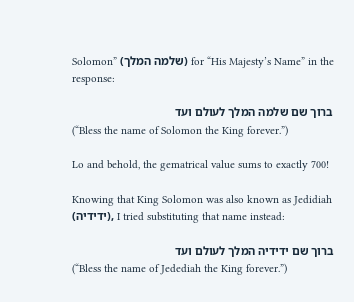Solomon” (שלמה המלך) for “His Majesty’s Name” in the response:

ברוך שם שלמה המלך לעולם ועד
(“Bless the name of Solomon the King forever.”)

Lo and behold, the gematrical value sums to exactly 700!

Knowing that King Solomon was also known as Jedidiah (ידידיה), I tried substituting that name instead:

ברוך שם ידידיה המלך לעולם ועד
(“Bless the name of Jedediah the King forever.”)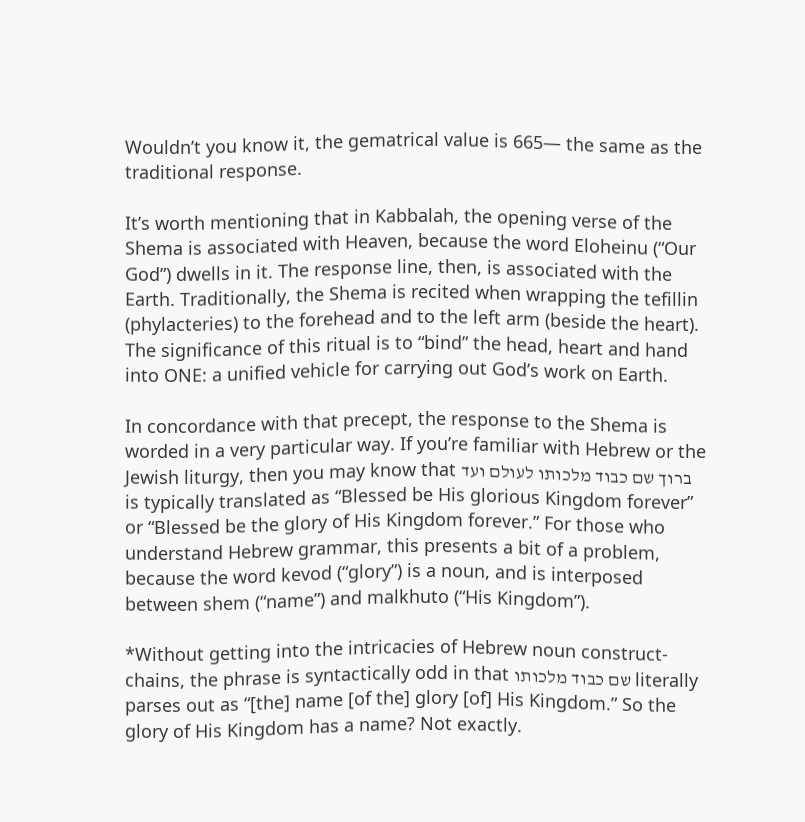Wouldn’t you know it, the gematrical value is 665― the same as the traditional response.

It’s worth mentioning that in Kabbalah, the opening verse of the Shema is associated with Heaven, because the word Eloheinu (“Our God”) dwells in it. The response line, then, is associated with the Earth. Traditionally, the Shema is recited when wrapping the tefillin (phylacteries) to the forehead and to the left arm (beside the heart). The significance of this ritual is to “bind” the head, heart and hand into ONE: a unified vehicle for carrying out God’s work on Earth.

In concordance with that precept, the response to the Shema is worded in a very particular way. If you’re familiar with Hebrew or the Jewish liturgy, then you may know that ברוך שם כבוד מלכותו לעולם ועד is typically translated as “Blessed be His glorious Kingdom forever” or “Blessed be the glory of His Kingdom forever.” For those who understand Hebrew grammar, this presents a bit of a problem, because the word kevod (“glory”) is a noun, and is interposed between shem (“name”) and malkhuto (“His Kingdom”).

*Without getting into the intricacies of Hebrew noun construct-chains, the phrase is syntactically odd in that שם כבוד מלכותו literally parses out as “[the] name [of the] glory [of] His Kingdom.” So the glory of His Kingdom has a name? Not exactly.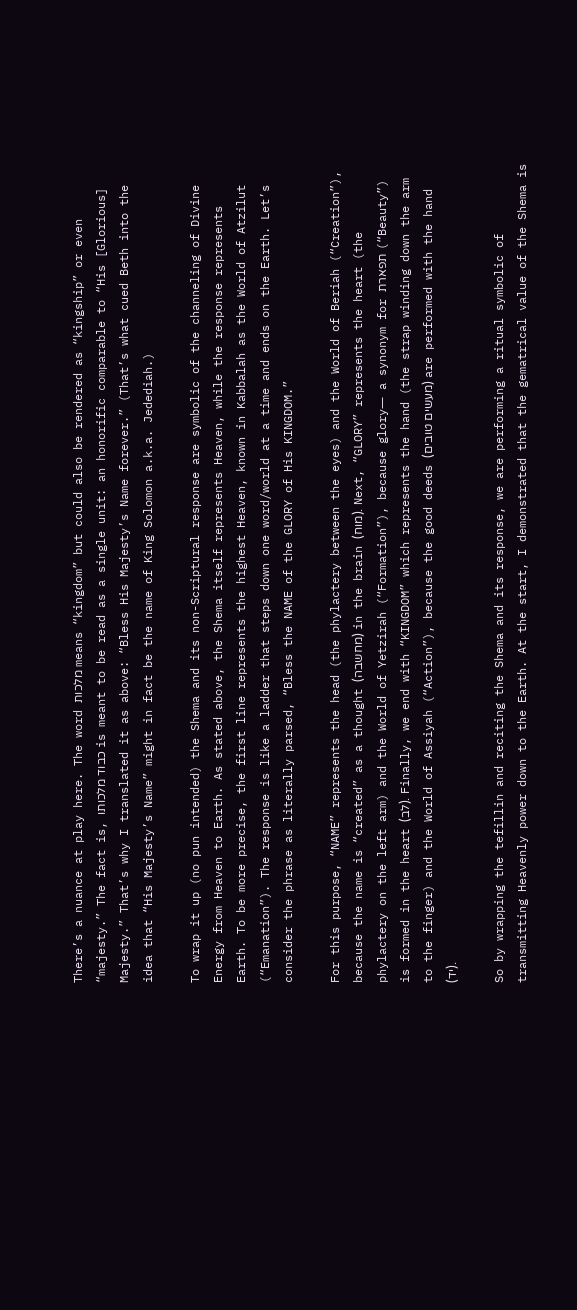There’s a nuance at play here. The word מלכות means “kingdom” but could also be rendered as “kingship” or even “majesty.” The fact is, כבוד מלכותו is meant to be read as a single unit: an honorific comparable to “His [Glorious] Majesty.” That’s why I translated it as above: “Bless His Majesty’s Name forever.” (That’s what cued Beth into the idea that “His Majesty’s Name” might in fact be the name of King Solomon a.k.a. Jedediah.)

To wrap it up (no pun intended) the Shema and its non-Scriptural response are symbolic of the channeling of Divine Energy from Heaven to Earth. As stated above, the Shema itself represents Heaven, while the response represents Earth. To be more precise, the first line represents the highest Heaven, known in Kabbalah as the World of Atzilut (“Emanation”). The response is like a ladder that steps down one word/world at a time and ends on the Earth. Let’s consider the phrase as literally parsed, “Bless the NAME of the GLORY of His KINGDOM.”

For this purpose, “NAME” represents the head (the phylactery between the eyes) and the World of Beriah (“Creation”), because the name is “created” as a thought (מחשבה) in the brain (מוח). Next, “GLORY” represents the heart (the phylactery on the left arm) and the World of Yetzirah (“Formation”), because glory― a synonym for תפארת (“Beauty”) is formed in the heart (לב). Finally, we end with “KINGDOM” which represents the hand (the strap winding down the arm to the finger) and the World of Assiyah (“Action”), because the good deeds (מעשים טובים) are performed with the hand (יד).

So by wrapping the tefillin and reciting the Shema and its response, we are performing a ritual symbolic of transmitting Heavenly power down to the Earth. At the start, I demonstrated that the gematrical value of the Shema is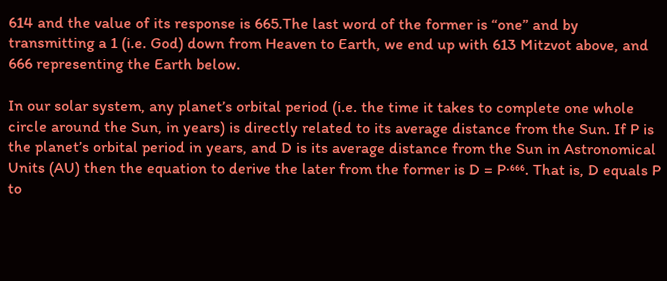614 and the value of its response is 665.The last word of the former is “one” and by transmitting a 1 (i.e. God) down from Heaven to Earth, we end up with 613 Mitzvot above, and 666 representing the Earth below.

In our solar system, any planet’s orbital period (i.e. the time it takes to complete one whole circle around the Sun, in years) is directly related to its average distance from the Sun. If P is the planet’s orbital period in years, and D is its average distance from the Sun in Astronomical Units (AU) then the equation to derive the later from the former is D = P·⁶⁶⁶. That is, D equals P to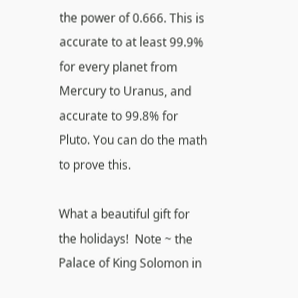the power of 0.666. This is accurate to at least 99.9% for every planet from Mercury to Uranus, and accurate to 99.8% for Pluto. You can do the math to prove this.

What a beautiful gift for the holidays!  Note ~ the Palace of King Solomon in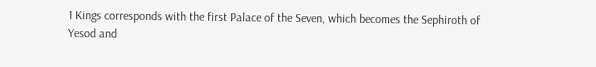1 Kings corresponds with the first Palace of the Seven, which becomes the Sephiroth of Yesod and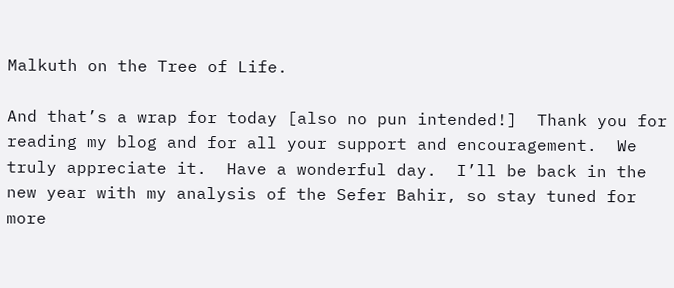Malkuth on the Tree of Life.

And that’s a wrap for today [also no pun intended!]  Thank you for reading my blog and for all your support and encouragement.  We truly appreciate it.  Have a wonderful day.  I’ll be back in the new year with my analysis of the Sefer Bahir, so stay tuned for more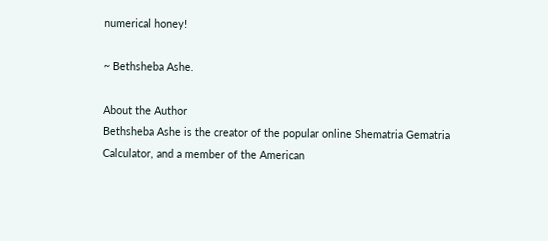numerical honey!

~ Bethsheba Ashe.

About the Author
Bethsheba Ashe is the creator of the popular online Shematria Gematria Calculator, and a member of the American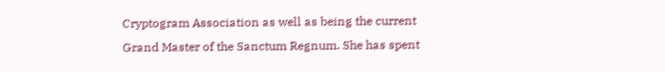Cryptogram Association as well as being the current Grand Master of the Sanctum Regnum. She has spent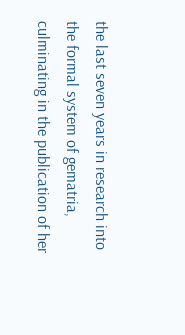the last seven years in research into the formal system of gematria, culminating in the publication of her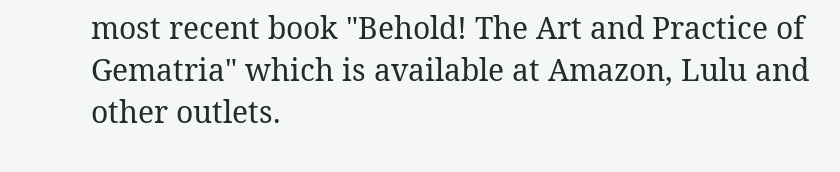most recent book "Behold! The Art and Practice of Gematria" which is available at Amazon, Lulu and other outlets.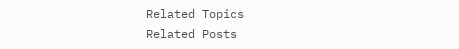Related Topics
Related Posts